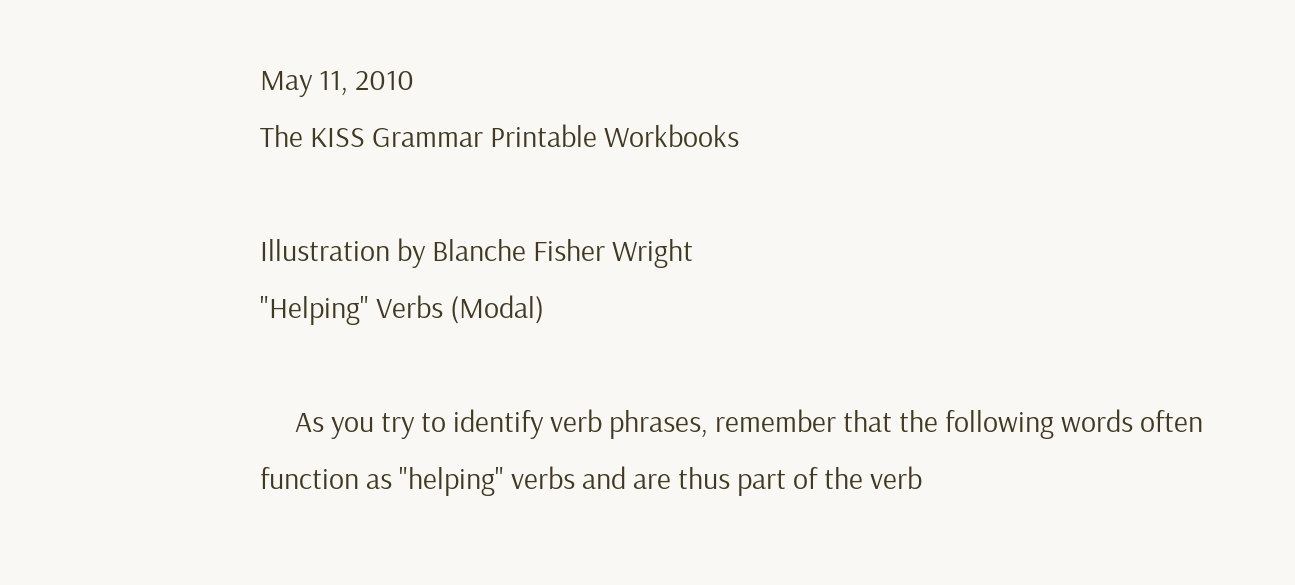May 11, 2010
The KISS Grammar Printable Workbooks

Illustration by Blanche Fisher Wright
"Helping" Verbs (Modal)

     As you try to identify verb phrases, remember that the following words often function as "helping" verbs and are thus part of the verb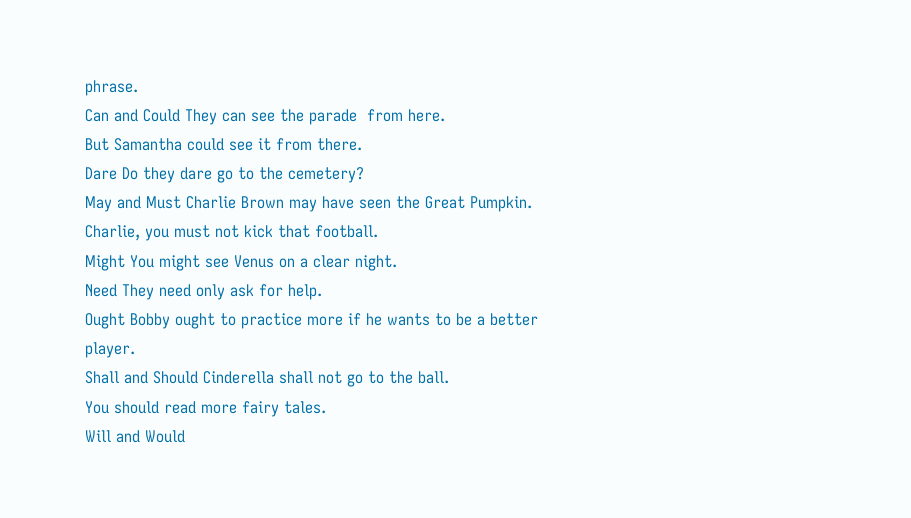phrase.
Can and Could They can see the parade  from here.
But Samantha could see it from there.
Dare Do they dare go to the cemetery?
May and Must Charlie Brown may have seen the Great Pumpkin.
Charlie, you must not kick that football.
Might You might see Venus on a clear night.
Need They need only ask for help.
Ought Bobby ought to practice more if he wants to be a better player.
Shall and Should Cinderella shall not go to the ball.
You should read more fairy tales.
Will and Would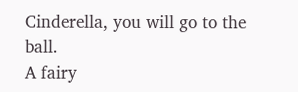Cinderella, you will go to the ball.
A fairy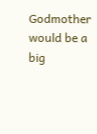Godmother would be a big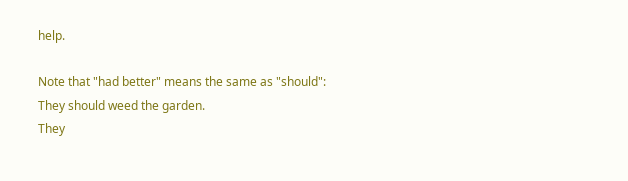help.

Note that "had better" means the same as "should":
They should weed the garden.
They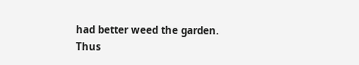had better weed the garden.
Thus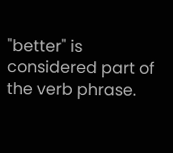"better" is considered part of the verb phrase.